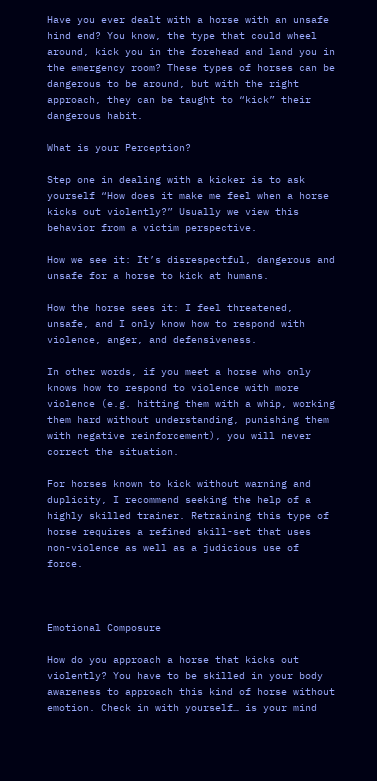Have you ever dealt with a horse with an unsafe hind end? You know, the type that could wheel around, kick you in the forehead and land you in the emergency room? These types of horses can be dangerous to be around, but with the right approach, they can be taught to “kick” their dangerous habit.

What is your Perception?

Step one in dealing with a kicker is to ask yourself “How does it make me feel when a horse kicks out violently?” Usually we view this behavior from a victim perspective.

How we see it: It’s disrespectful, dangerous and unsafe for a horse to kick at humans.

How the horse sees it: I feel threatened, unsafe, and I only know how to respond with violence, anger, and defensiveness.

In other words, if you meet a horse who only knows how to respond to violence with more violence (e.g. hitting them with a whip, working them hard without understanding, punishing them with negative reinforcement), you will never correct the situation.

For horses known to kick without warning and duplicity, I recommend seeking the help of a highly skilled trainer. Retraining this type of horse requires a refined skill-set that uses non-violence as well as a judicious use of force.



Emotional Composure

How do you approach a horse that kicks out violently? You have to be skilled in your body awareness to approach this kind of horse without emotion. Check in with yourself… is your mind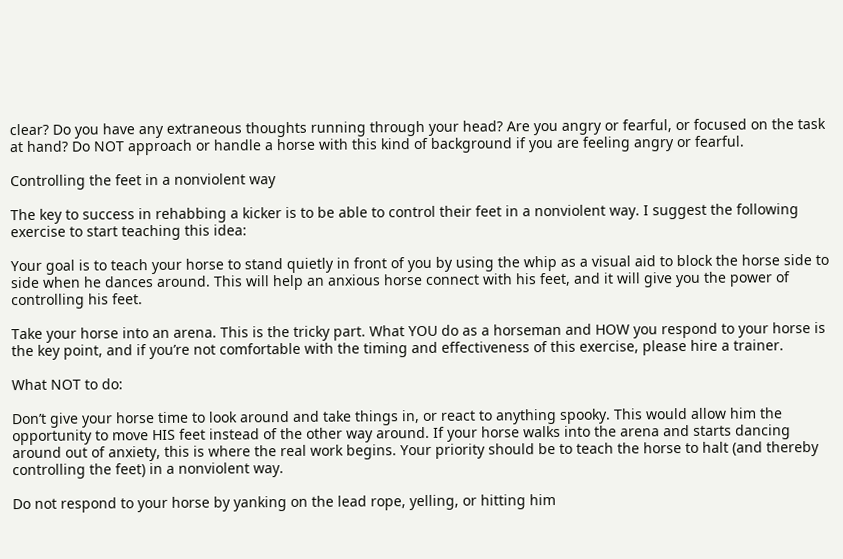clear? Do you have any extraneous thoughts running through your head? Are you angry or fearful, or focused on the task at hand? Do NOT approach or handle a horse with this kind of background if you are feeling angry or fearful.

Controlling the feet in a nonviolent way

The key to success in rehabbing a kicker is to be able to control their feet in a nonviolent way. I suggest the following exercise to start teaching this idea:

Your goal is to teach your horse to stand quietly in front of you by using the whip as a visual aid to block the horse side to side when he dances around. This will help an anxious horse connect with his feet, and it will give you the power of controlling his feet.

Take your horse into an arena. This is the tricky part. What YOU do as a horseman and HOW you respond to your horse is the key point, and if you’re not comfortable with the timing and effectiveness of this exercise, please hire a trainer.

What NOT to do:

Don’t give your horse time to look around and take things in, or react to anything spooky. This would allow him the opportunity to move HIS feet instead of the other way around. If your horse walks into the arena and starts dancing around out of anxiety, this is where the real work begins. Your priority should be to teach the horse to halt (and thereby controlling the feet) in a nonviolent way.

Do not respond to your horse by yanking on the lead rope, yelling, or hitting him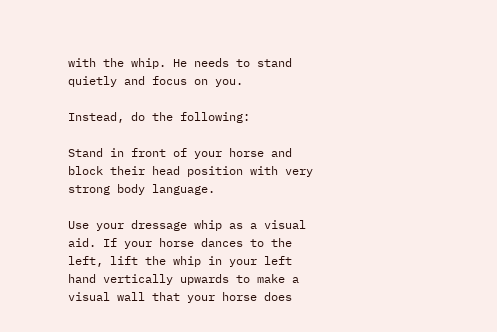with the whip. He needs to stand quietly and focus on you.

Instead, do the following:

Stand in front of your horse and block their head position with very strong body language.

Use your dressage whip as a visual aid. If your horse dances to the left, lift the whip in your left hand vertically upwards to make a visual wall that your horse does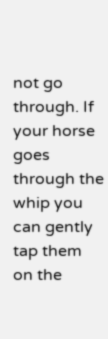not go through. If your horse goes through the whip you can gently tap them on the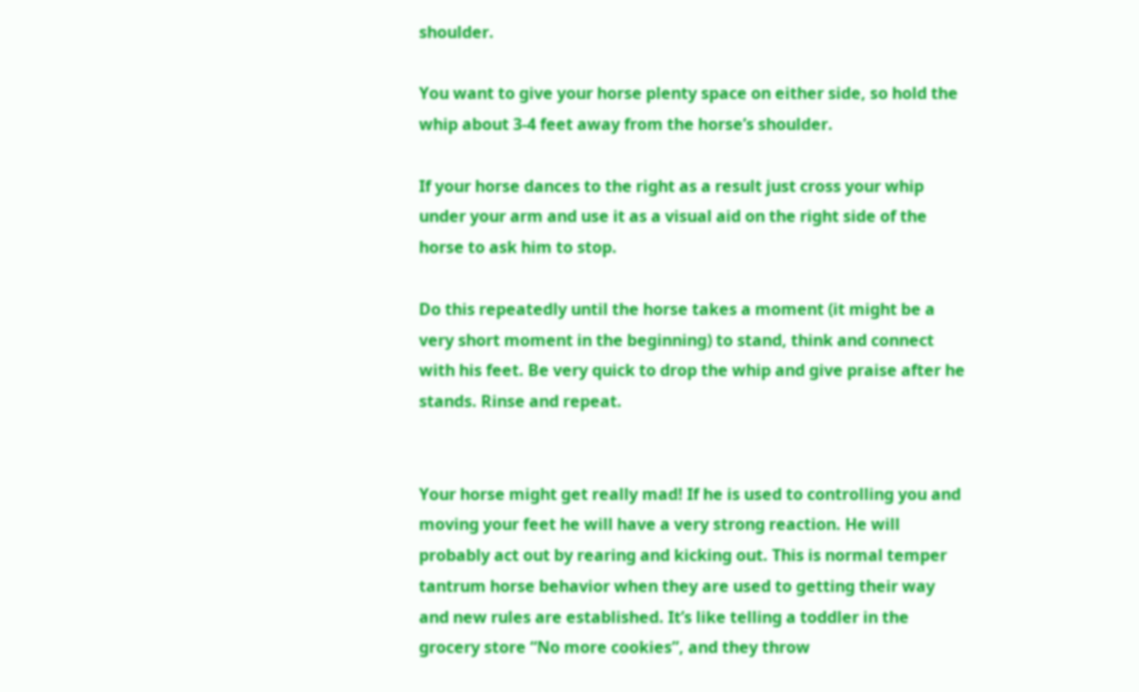shoulder.

You want to give your horse plenty space on either side, so hold the whip about 3-4 feet away from the horse’s shoulder.

If your horse dances to the right as a result just cross your whip under your arm and use it as a visual aid on the right side of the horse to ask him to stop.

Do this repeatedly until the horse takes a moment (it might be a very short moment in the beginning) to stand, think and connect with his feet. Be very quick to drop the whip and give praise after he stands. Rinse and repeat.


Your horse might get really mad! If he is used to controlling you and moving your feet he will have a very strong reaction. He will probably act out by rearing and kicking out. This is normal temper tantrum horse behavior when they are used to getting their way and new rules are established. It’s like telling a toddler in the grocery store “No more cookies”, and they throw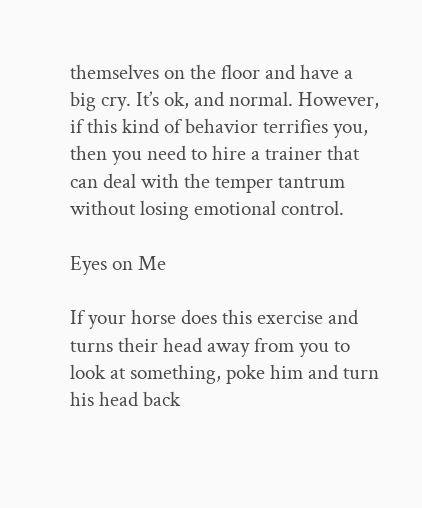themselves on the floor and have a big cry. It’s ok, and normal. However, if this kind of behavior terrifies you, then you need to hire a trainer that can deal with the temper tantrum without losing emotional control.

Eyes on Me

If your horse does this exercise and turns their head away from you to look at something, poke him and turn his head back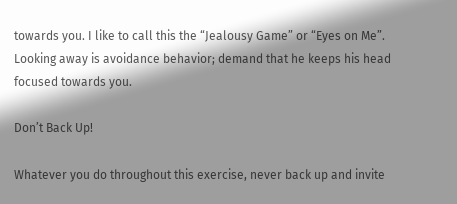towards you. I like to call this the “Jealousy Game” or “Eyes on Me”. Looking away is avoidance behavior; demand that he keeps his head focused towards you.

Don’t Back Up!

Whatever you do throughout this exercise, never back up and invite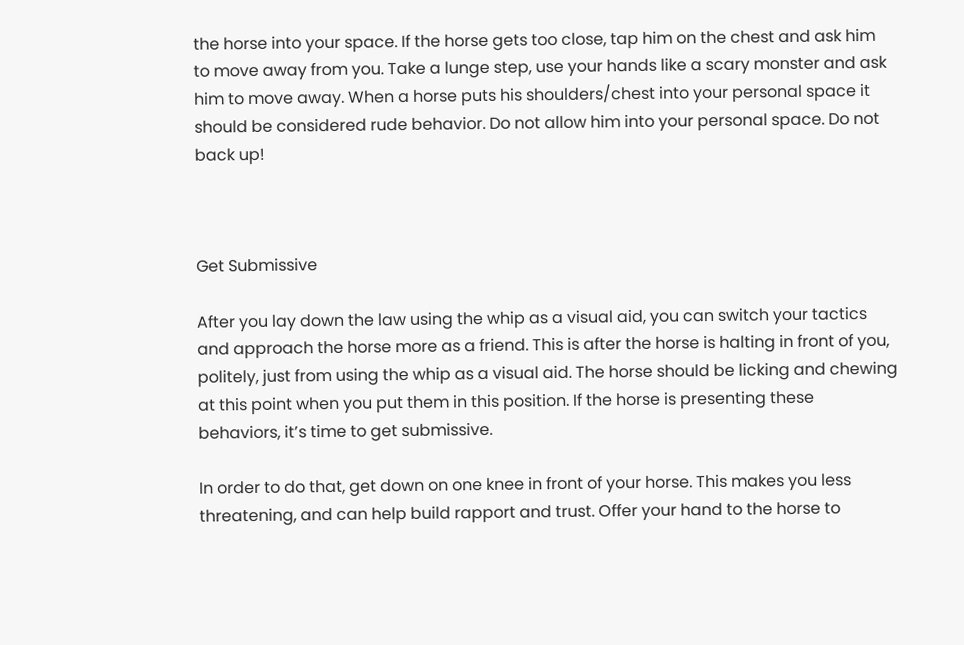the horse into your space. If the horse gets too close, tap him on the chest and ask him to move away from you. Take a lunge step, use your hands like a scary monster and ask him to move away. When a horse puts his shoulders/chest into your personal space it should be considered rude behavior. Do not allow him into your personal space. Do not back up!



Get Submissive

After you lay down the law using the whip as a visual aid, you can switch your tactics and approach the horse more as a friend. This is after the horse is halting in front of you, politely, just from using the whip as a visual aid. The horse should be licking and chewing at this point when you put them in this position. If the horse is presenting these behaviors, it’s time to get submissive.

In order to do that, get down on one knee in front of your horse. This makes you less threatening, and can help build rapport and trust. Offer your hand to the horse to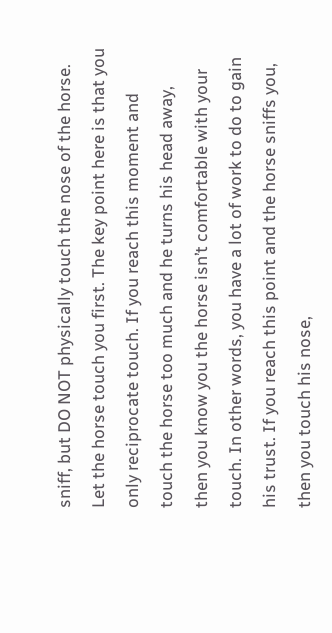sniff, but DO NOT physically touch the nose of the horse. Let the horse touch you first. The key point here is that you only reciprocate touch. If you reach this moment and touch the horse too much and he turns his head away, then you know you the horse isn’t comfortable with your touch. In other words, you have a lot of work to do to gain his trust. If you reach this point and the horse sniffs you, then you touch his nose,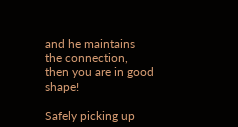and he maintains the connection, then you are in good shape!

Safely picking up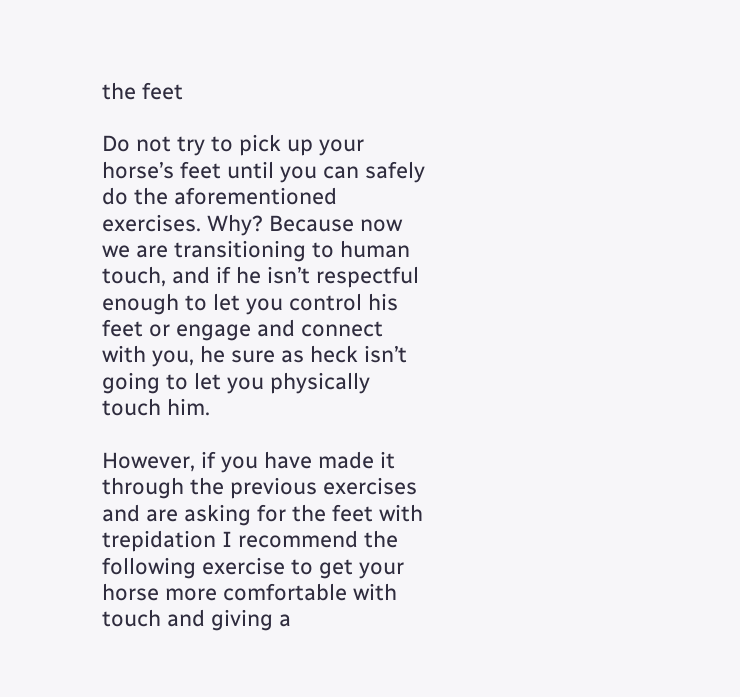the feet

Do not try to pick up your horse’s feet until you can safely do the aforementioned exercises. Why? Because now we are transitioning to human touch, and if he isn’t respectful enough to let you control his feet or engage and connect with you, he sure as heck isn’t going to let you physically touch him.

However, if you have made it through the previous exercises and are asking for the feet with trepidation I recommend the following exercise to get your horse more comfortable with touch and giving a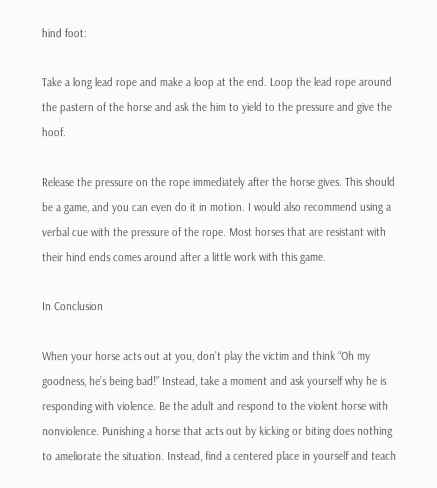hind foot:

Take a long lead rope and make a loop at the end. Loop the lead rope around the pastern of the horse and ask the him to yield to the pressure and give the hoof.

Release the pressure on the rope immediately after the horse gives. This should be a game, and you can even do it in motion. I would also recommend using a verbal cue with the pressure of the rope. Most horses that are resistant with their hind ends comes around after a little work with this game.

In Conclusion

When your horse acts out at you, don’t play the victim and think “Oh my goodness, he’s being bad!” Instead, take a moment and ask yourself why he is responding with violence. Be the adult and respond to the violent horse with nonviolence. Punishing a horse that acts out by kicking or biting does nothing to ameliorate the situation. Instead, find a centered place in yourself and teach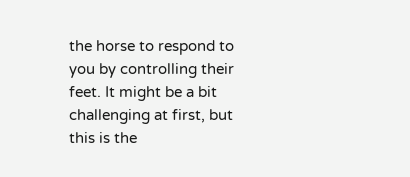the horse to respond to you by controlling their feet. It might be a bit challenging at first, but this is the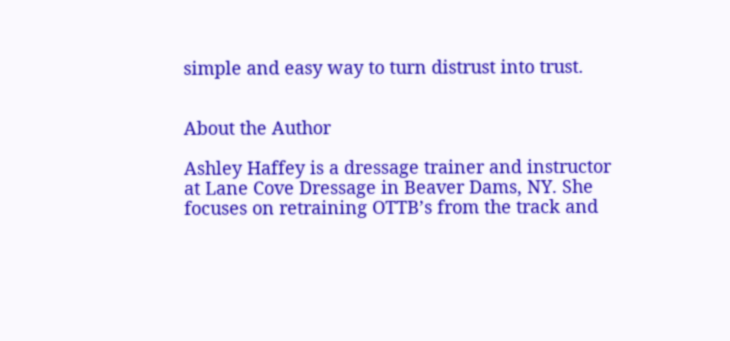simple and easy way to turn distrust into trust.


About the Author

Ashley Haffey is a dressage trainer and instructor at Lane Cove Dressage in Beaver Dams, NY. She focuses on retraining OTTB’s from the track and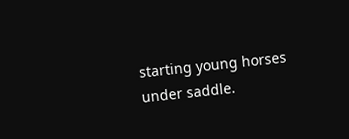starting young horses under saddle.